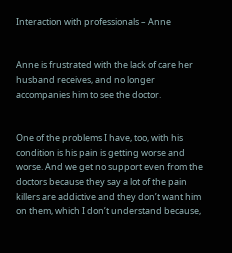Interaction with professionals – Anne


Anne is frustrated with the lack of care her husband receives, and no longer accompanies him to see the doctor.


One of the problems I have, too, with his condition is his pain is getting worse and worse. And we get no support even from the doctors because they say a lot of the pain killers are addictive and they don’t want him on them, which I don’t understand because,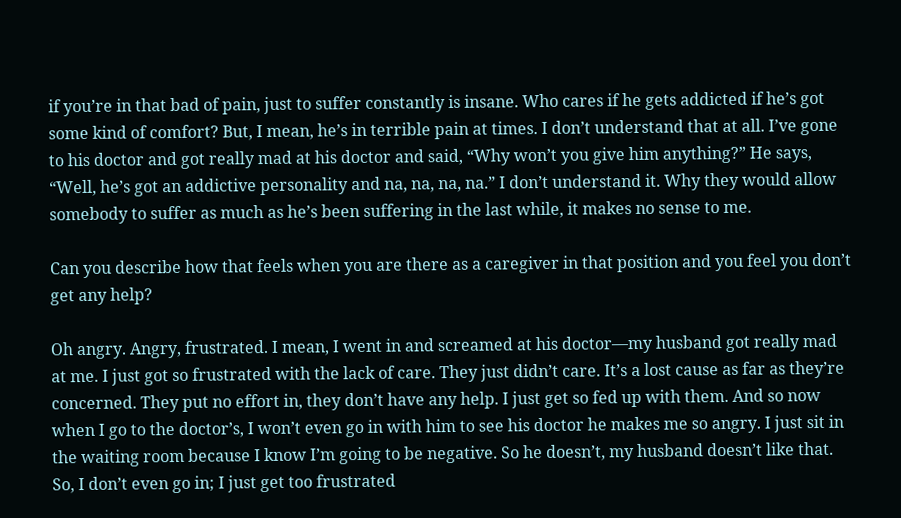if you’re in that bad of pain, just to suffer constantly is insane. Who cares if he gets addicted if he’s got some kind of comfort? But, I mean, he’s in terrible pain at times. I don’t understand that at all. I’ve gone to his doctor and got really mad at his doctor and said, “Why won’t you give him anything?” He says, “Well, he’s got an addictive personality and na, na, na, na.” I don’t understand it. Why they would allow somebody to suffer as much as he’s been suffering in the last while, it makes no sense to me.

Can you describe how that feels when you are there as a caregiver in that position and you feel you don’t get any help?

Oh angry. Angry, frustrated. I mean, I went in and screamed at his doctor—my husband got really mad at me. I just got so frustrated with the lack of care. They just didn’t care. It’s a lost cause as far as they’re concerned. They put no effort in, they don’t have any help. I just get so fed up with them. And so now when I go to the doctor’s, I won’t even go in with him to see his doctor he makes me so angry. I just sit in the waiting room because I know I’m going to be negative. So he doesn’t, my husband doesn’t like that. So, I don’t even go in; I just get too frustrated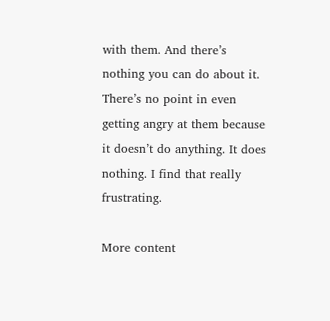with them. And there’s nothing you can do about it. There’s no point in even getting angry at them because it doesn’t do anything. It does nothing. I find that really frustrating.

More content